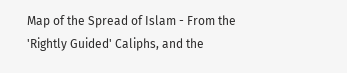Map of the Spread of Islam - From the 'Rightly Guided' Caliphs, and the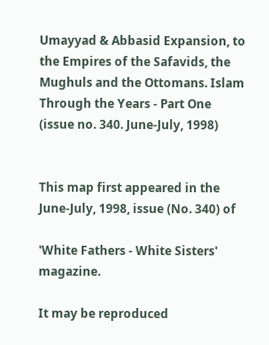Umayyad & Abbasid Expansion, to the Empires of the Safavids, the Mughuls and the Ottomans. Islam Through the Years - Part One
(issue no. 340. June-July, 1998)


This map first appeared in the June-July, 1998, issue (No. 340) of

'White Fathers - White Sisters' magazine.

It may be reproduced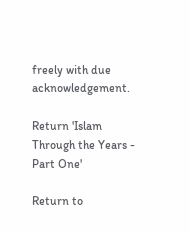freely with due acknowledgement.

Return 'Islam Through the Years - Part One'

Return to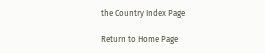the Country Index Page

Return to Home Page